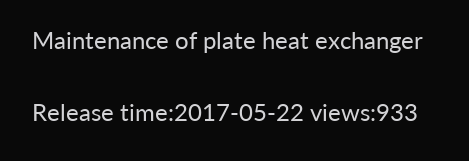Maintenance of plate heat exchanger

Release time:2017-05-22 views:933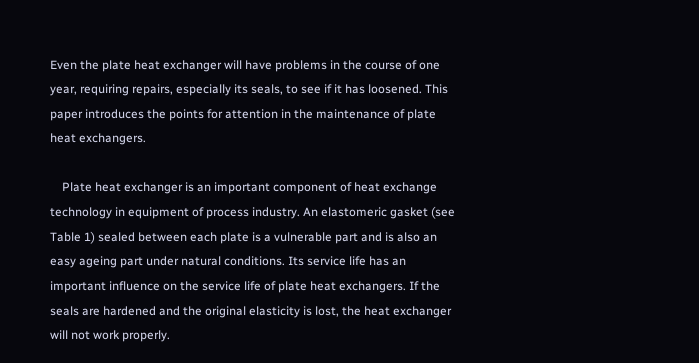Even the plate heat exchanger will have problems in the course of one year, requiring repairs, especially its seals, to see if it has loosened. This paper introduces the points for attention in the maintenance of plate heat exchangers.

    Plate heat exchanger is an important component of heat exchange technology in equipment of process industry. An elastomeric gasket (see Table 1) sealed between each plate is a vulnerable part and is also an easy ageing part under natural conditions. Its service life has an important influence on the service life of plate heat exchangers. If the seals are hardened and the original elasticity is lost, the heat exchanger will not work properly.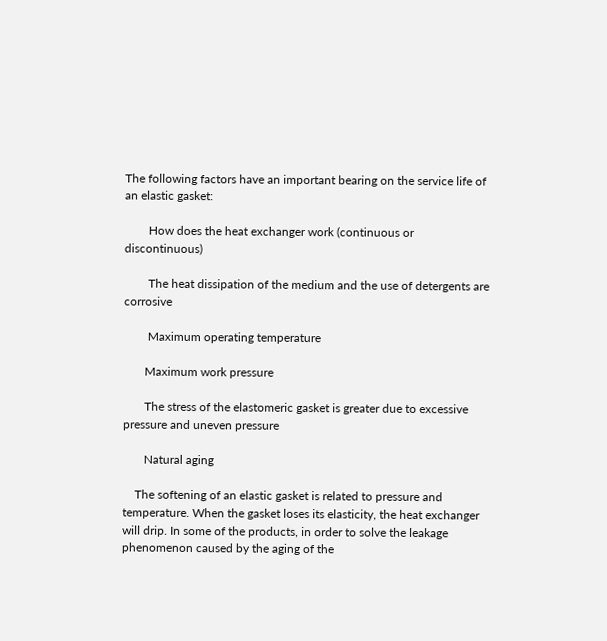The following factors have an important bearing on the service life of an elastic gasket:

        How does the heat exchanger work (continuous or discontinuous)

        The heat dissipation of the medium and the use of detergents are corrosive

        Maximum operating temperature

       Maximum work pressure

       The stress of the elastomeric gasket is greater due to excessive pressure and uneven pressure

       Natural aging

    The softening of an elastic gasket is related to pressure and temperature. When the gasket loses its elasticity, the heat exchanger will drip. In some of the products, in order to solve the leakage phenomenon caused by the aging of the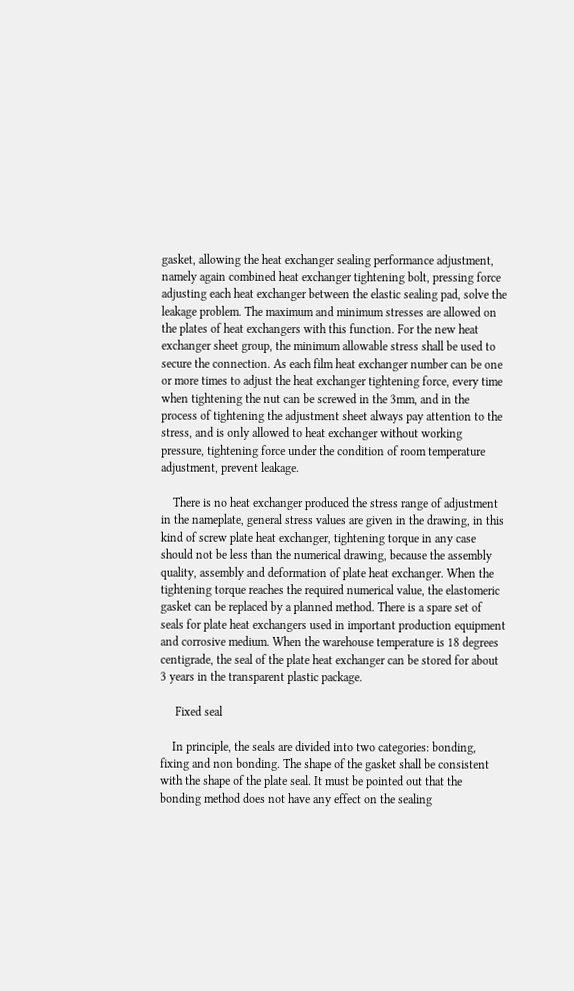gasket, allowing the heat exchanger sealing performance adjustment, namely again combined heat exchanger tightening bolt, pressing force adjusting each heat exchanger between the elastic sealing pad, solve the leakage problem. The maximum and minimum stresses are allowed on the plates of heat exchangers with this function. For the new heat exchanger sheet group, the minimum allowable stress shall be used to secure the connection. As each film heat exchanger number can be one or more times to adjust the heat exchanger tightening force, every time when tightening the nut can be screwed in the 3mm, and in the process of tightening the adjustment sheet always pay attention to the stress, and is only allowed to heat exchanger without working pressure, tightening force under the condition of room temperature adjustment, prevent leakage.

    There is no heat exchanger produced the stress range of adjustment in the nameplate, general stress values are given in the drawing, in this kind of screw plate heat exchanger, tightening torque in any case should not be less than the numerical drawing, because the assembly quality, assembly and deformation of plate heat exchanger. When the tightening torque reaches the required numerical value, the elastomeric gasket can be replaced by a planned method. There is a spare set of seals for plate heat exchangers used in important production equipment and corrosive medium. When the warehouse temperature is 18 degrees centigrade, the seal of the plate heat exchanger can be stored for about 3 years in the transparent plastic package.

     Fixed seal

    In principle, the seals are divided into two categories: bonding, fixing and non bonding. The shape of the gasket shall be consistent with the shape of the plate seal. It must be pointed out that the bonding method does not have any effect on the sealing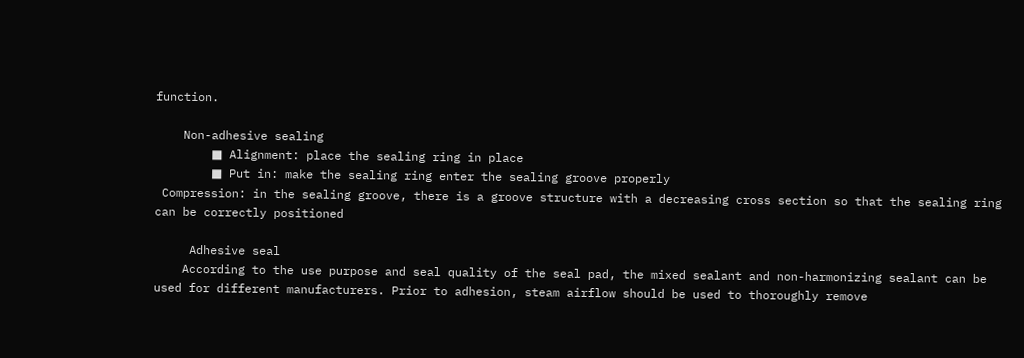function.

    Non-adhesive sealing
        ■ Alignment: place the sealing ring in place
        ■ Put in: make the sealing ring enter the sealing groove properly
 Compression: in the sealing groove, there is a groove structure with a decreasing cross section so that the sealing ring can be correctly positioned

     Adhesive seal
    According to the use purpose and seal quality of the seal pad, the mixed sealant and non-harmonizing sealant can be used for different manufacturers. Prior to adhesion, steam airflow should be used to thoroughly remove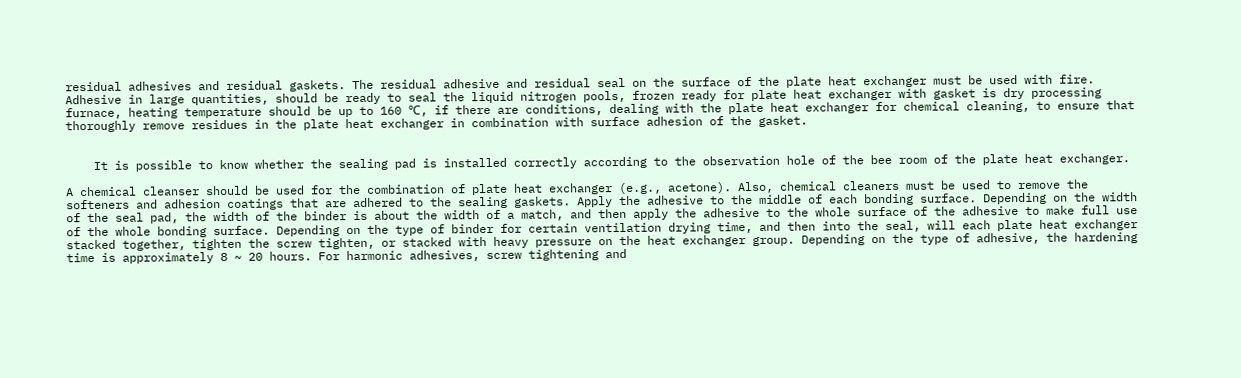residual adhesives and residual gaskets. The residual adhesive and residual seal on the surface of the plate heat exchanger must be used with fire. Adhesive in large quantities, should be ready to seal the liquid nitrogen pools, frozen ready for plate heat exchanger with gasket is dry processing furnace, heating temperature should be up to 160 ℃, if there are conditions, dealing with the plate heat exchanger for chemical cleaning, to ensure that thoroughly remove residues in the plate heat exchanger in combination with surface adhesion of the gasket.


    It is possible to know whether the sealing pad is installed correctly according to the observation hole of the bee room of the plate heat exchanger.

A chemical cleanser should be used for the combination of plate heat exchanger (e.g., acetone). Also, chemical cleaners must be used to remove the softeners and adhesion coatings that are adhered to the sealing gaskets. Apply the adhesive to the middle of each bonding surface. Depending on the width of the seal pad, the width of the binder is about the width of a match, and then apply the adhesive to the whole surface of the adhesive to make full use of the whole bonding surface. Depending on the type of binder for certain ventilation drying time, and then into the seal, will each plate heat exchanger stacked together, tighten the screw tighten, or stacked with heavy pressure on the heat exchanger group. Depending on the type of adhesive, the hardening time is approximately 8 ~ 20 hours. For harmonic adhesives, screw tightening and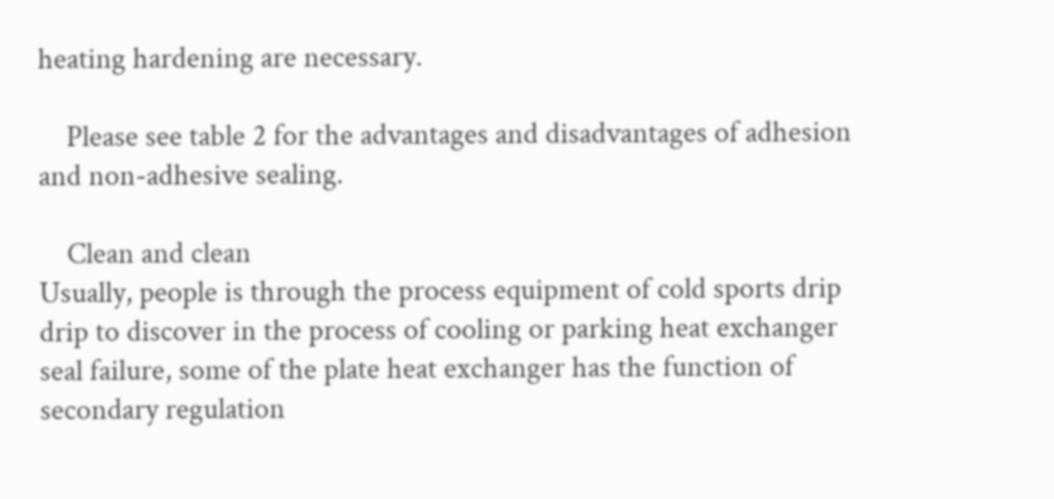heating hardening are necessary.

    Please see table 2 for the advantages and disadvantages of adhesion and non-adhesive sealing.

    Clean and clean
Usually, people is through the process equipment of cold sports drip drip to discover in the process of cooling or parking heat exchanger seal failure, some of the plate heat exchanger has the function of secondary regulation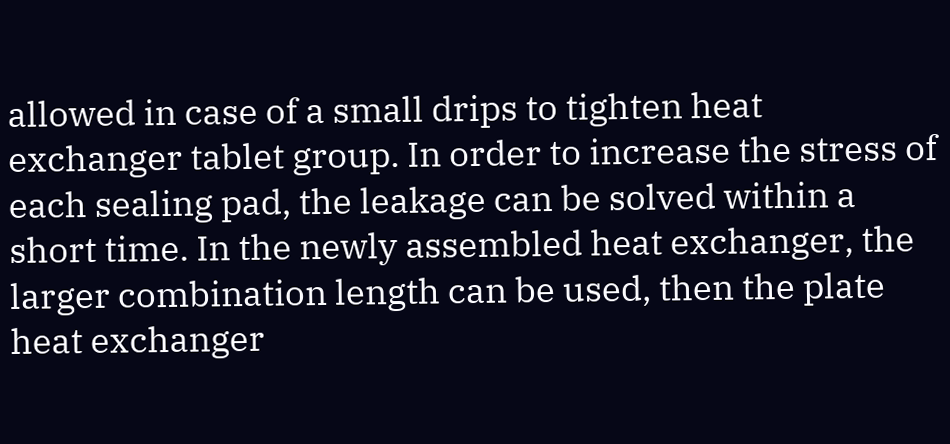allowed in case of a small drips to tighten heat exchanger tablet group. In order to increase the stress of each sealing pad, the leakage can be solved within a short time. In the newly assembled heat exchanger, the larger combination length can be used, then the plate heat exchanger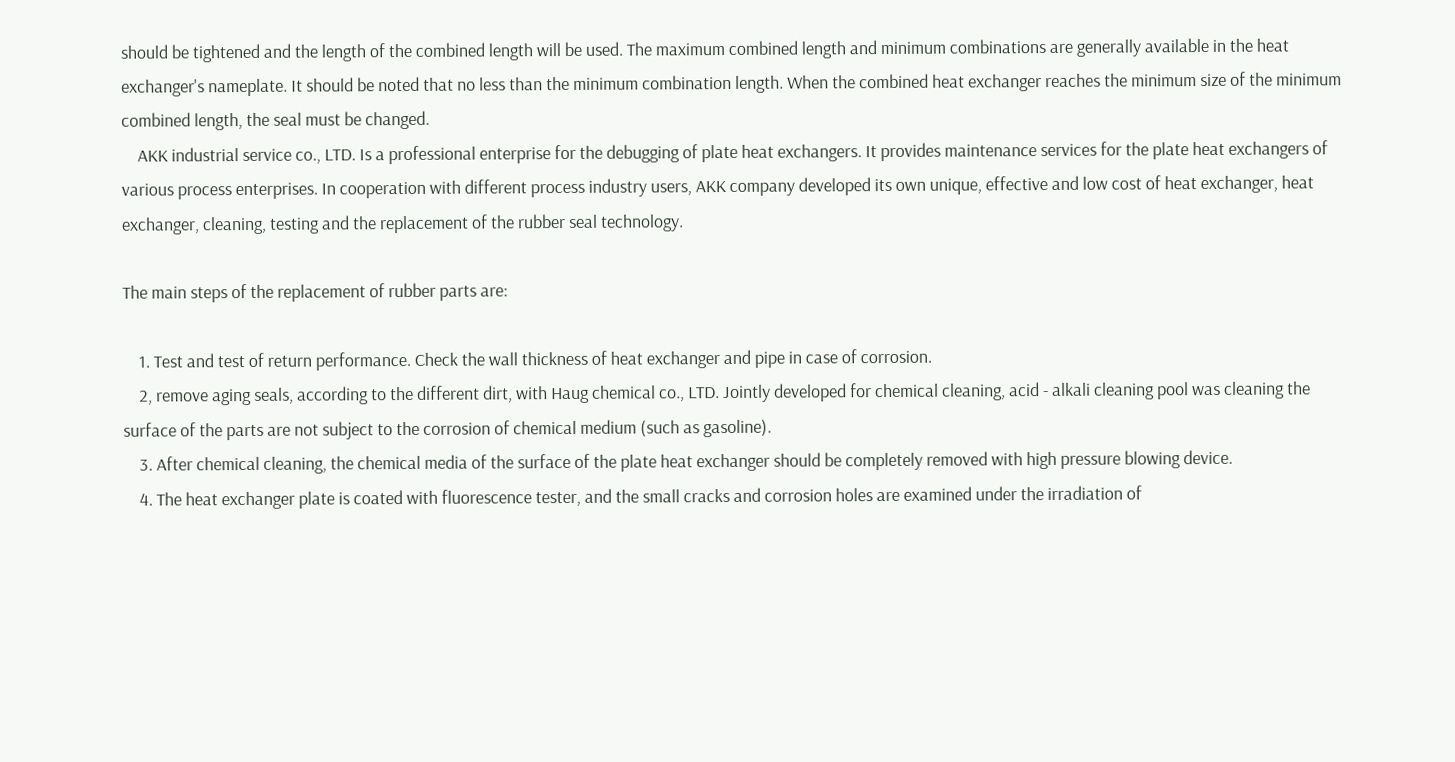should be tightened and the length of the combined length will be used. The maximum combined length and minimum combinations are generally available in the heat exchanger's nameplate. It should be noted that no less than the minimum combination length. When the combined heat exchanger reaches the minimum size of the minimum combined length, the seal must be changed.
    AKK industrial service co., LTD. Is a professional enterprise for the debugging of plate heat exchangers. It provides maintenance services for the plate heat exchangers of various process enterprises. In cooperation with different process industry users, AKK company developed its own unique, effective and low cost of heat exchanger, heat exchanger, cleaning, testing and the replacement of the rubber seal technology.

The main steps of the replacement of rubber parts are:

    1. Test and test of return performance. Check the wall thickness of heat exchanger and pipe in case of corrosion.
    2, remove aging seals, according to the different dirt, with Haug chemical co., LTD. Jointly developed for chemical cleaning, acid - alkali cleaning pool was cleaning the surface of the parts are not subject to the corrosion of chemical medium (such as gasoline).
    3. After chemical cleaning, the chemical media of the surface of the plate heat exchanger should be completely removed with high pressure blowing device.
    4. The heat exchanger plate is coated with fluorescence tester, and the small cracks and corrosion holes are examined under the irradiation of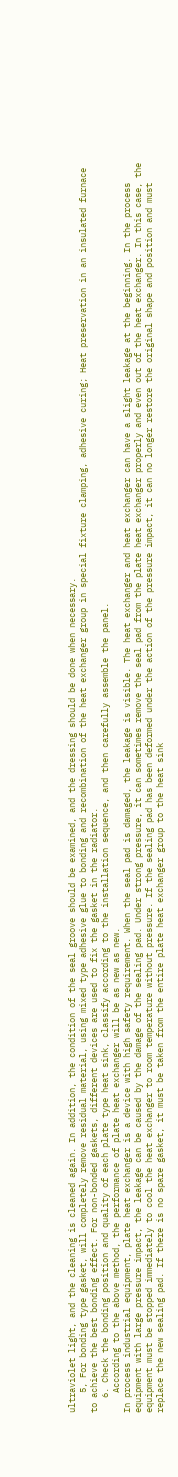ultraviolet light, and the cleaning is cleaned again. In addition, the condition of the seal groove should be examined, and the dressing should be done when necessary.
    5, For bonding type gasket, will completely remove residual material, using mixed type adhesive glue to bonding and recombination of the heat exchanger group in special fixture clamping, adhesive curing; Heat preservation in an insulated furnace to achieve the best bonding effect. For non-bonded gaskets, different devices are used to fix the gasket in the radiator.
   6. Check the bonding position and quality of each plate type heat sink, classify according to the installation sequence, and then carefully assemble the panel.
    According to the above method, the performance of plate heat exchanger will be as new as new.
In process industrial equipment, plate heat exchanger is a device with high safety requirement. When the seal pad is damaged, the leakage is visible. The heat exchanger and heat exchanger can have a slight leakage at the beginning. In the process equipment with large pressure impact, the leakage can be caused by the damage of the sealing pad. Under strong pressure, it can sometimes remove the seal pad from the plate heat exchanger properly and even out of the heat exchanger. In this case, the equipment must be stopped immediately to cool the heat exchanger to room temperature without pressure. If the sealing pad has been deformed under the action of the pressure impact, it can no longer restore the original shape and position and must replace the new sealing pad. If there is no spare gasket, it must be taken from the entire plate heat exchanger group to the heat sink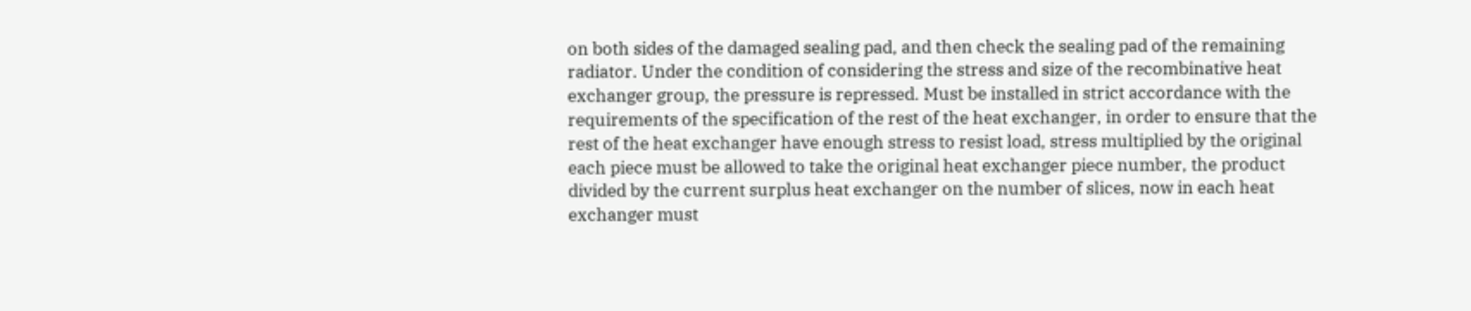on both sides of the damaged sealing pad, and then check the sealing pad of the remaining radiator. Under the condition of considering the stress and size of the recombinative heat exchanger group, the pressure is repressed. Must be installed in strict accordance with the requirements of the specification of the rest of the heat exchanger, in order to ensure that the rest of the heat exchanger have enough stress to resist load, stress multiplied by the original each piece must be allowed to take the original heat exchanger piece number, the product divided by the current surplus heat exchanger on the number of slices, now in each heat exchanger must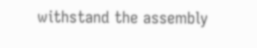withstand the assembly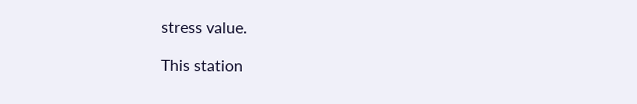stress value.

This station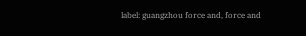label: guangzhou force and, force and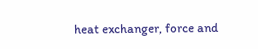heat exchanger, force and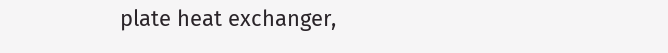plate heat exchanger,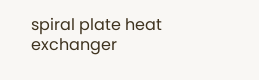spiral plate heat exchanger